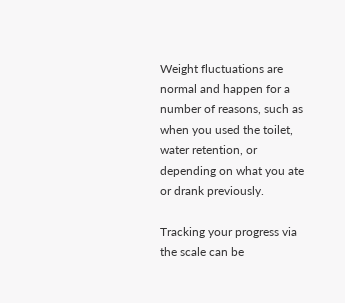Weight fluctuations are normal and happen for a number of reasons, such as when you used the toilet, water retention, or depending on what you ate or drank previously.

Tracking your progress via the scale can be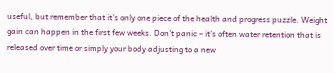useful, but remember that it’s only one piece of the health and progress puzzle. Weight gain can happen in the first few weeks. Don't panic – it’s often water retention that is released over time or simply your body adjusting to a new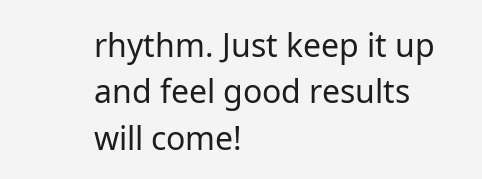rhythm. Just keep it up and feel good results will come!